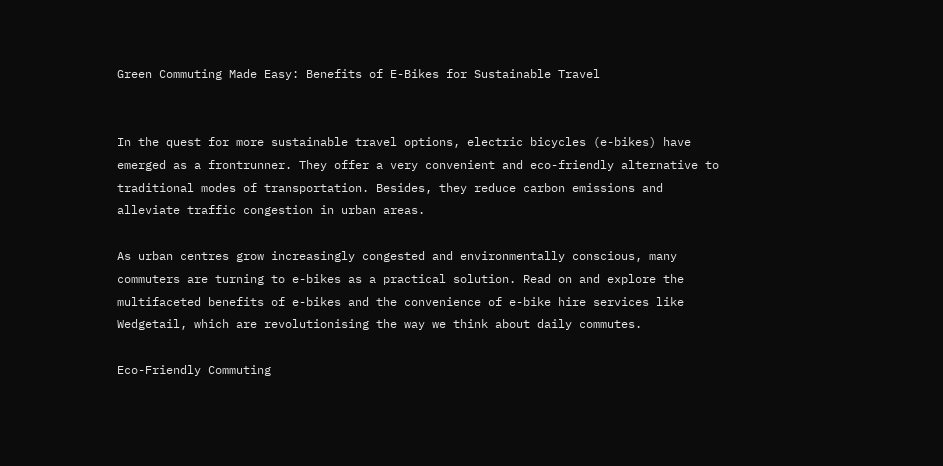Green Commuting Made Easy: Benefits of E-Bikes for Sustainable Travel


In the quest for more sustainable travel options, electric bicycles (e-bikes) have emerged as a frontrunner. They offer a very convenient and eco-friendly alternative to traditional modes of transportation. Besides, they reduce carbon emissions and alleviate traffic congestion in urban areas.

As urban centres grow increasingly congested and environmentally conscious, many commuters are turning to e-bikes as a practical solution. Read on and explore the multifaceted benefits of e-bikes and the convenience of e-bike hire services like Wedgetail, which are revolutionising the way we think about daily commutes.

Eco-Friendly Commuting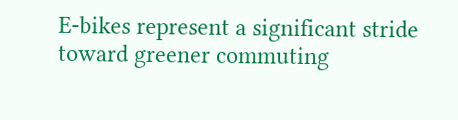E-bikes represent a significant stride toward greener commuting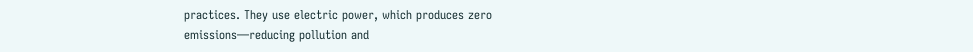practices. They use electric power, which produces zero emissions—reducing pollution and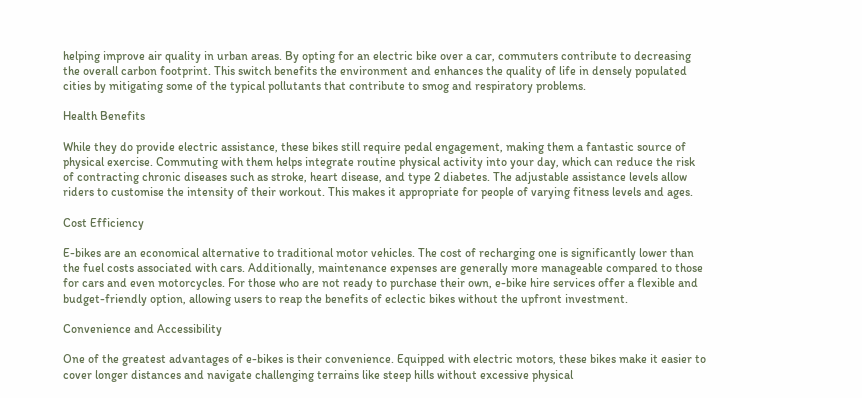helping improve air quality in urban areas. By opting for an electric bike over a car, commuters contribute to decreasing the overall carbon footprint. This switch benefits the environment and enhances the quality of life in densely populated cities by mitigating some of the typical pollutants that contribute to smog and respiratory problems.

Health Benefits

While they do provide electric assistance, these bikes still require pedal engagement, making them a fantastic source of physical exercise. Commuting with them helps integrate routine physical activity into your day, which can reduce the risk of contracting chronic diseases such as stroke, heart disease, and type 2 diabetes. The adjustable assistance levels allow riders to customise the intensity of their workout. This makes it appropriate for people of varying fitness levels and ages.

Cost Efficiency

E-bikes are an economical alternative to traditional motor vehicles. The cost of recharging one is significantly lower than the fuel costs associated with cars. Additionally, maintenance expenses are generally more manageable compared to those for cars and even motorcycles. For those who are not ready to purchase their own, e-bike hire services offer a flexible and budget-friendly option, allowing users to reap the benefits of eclectic bikes without the upfront investment.

Convenience and Accessibility

One of the greatest advantages of e-bikes is their convenience. Equipped with electric motors, these bikes make it easier to cover longer distances and navigate challenging terrains like steep hills without excessive physical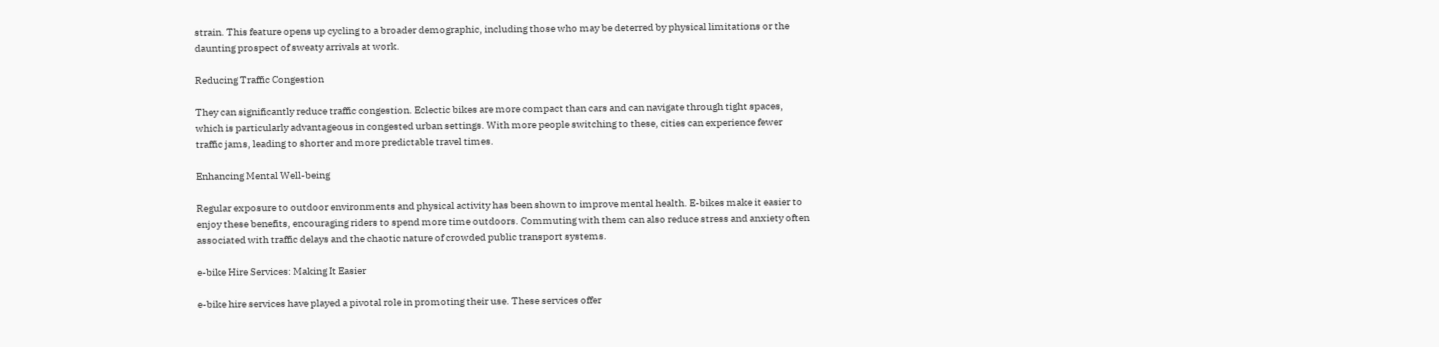strain. This feature opens up cycling to a broader demographic, including those who may be deterred by physical limitations or the daunting prospect of sweaty arrivals at work.

Reducing Traffic Congestion

They can significantly reduce traffic congestion. Eclectic bikes are more compact than cars and can navigate through tight spaces, which is particularly advantageous in congested urban settings. With more people switching to these, cities can experience fewer traffic jams, leading to shorter and more predictable travel times.

Enhancing Mental Well-being

Regular exposure to outdoor environments and physical activity has been shown to improve mental health. E-bikes make it easier to enjoy these benefits, encouraging riders to spend more time outdoors. Commuting with them can also reduce stress and anxiety often associated with traffic delays and the chaotic nature of crowded public transport systems.

e-bike Hire Services: Making It Easier

e-bike hire services have played a pivotal role in promoting their use. These services offer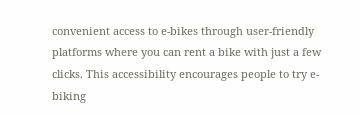convenient access to e-bikes through user-friendly platforms where you can rent a bike with just a few clicks. This accessibility encourages people to try e-biking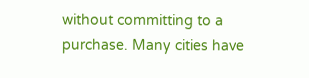without committing to a purchase. Many cities have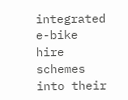integrated e-bike hire schemes into their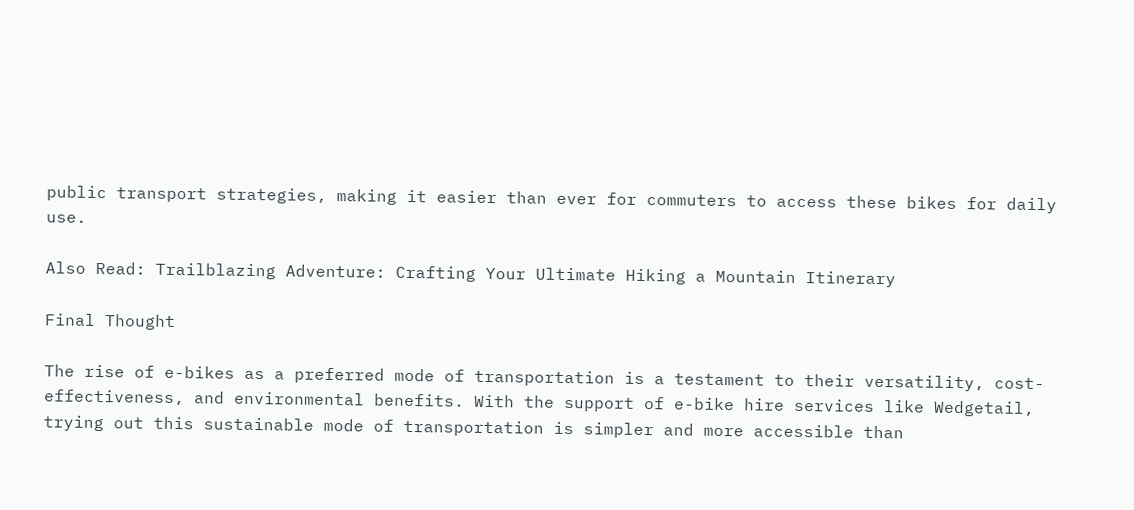public transport strategies, making it easier than ever for commuters to access these bikes for daily use.

Also Read: Trailblazing Adventure: Crafting Your Ultimate Hiking a Mountain Itinerary

Final Thought

The rise of e-bikes as a preferred mode of transportation is a testament to their versatility, cost-effectiveness, and environmental benefits. With the support of e-bike hire services like Wedgetail, trying out this sustainable mode of transportation is simpler and more accessible than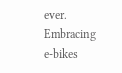ever. Embracing e-bikes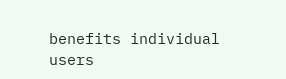benefits individual users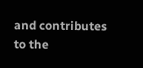and contributes to the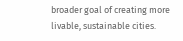broader goal of creating more livable, sustainable cities.